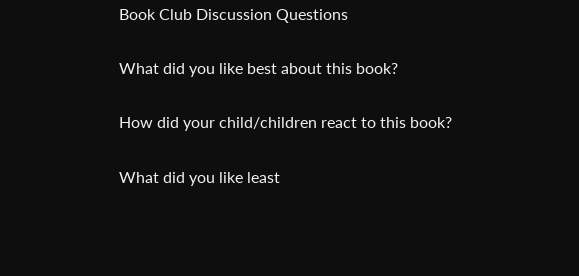Book Club Discussion Questions

What did you like best about this book?

How did your child/children react to this book?

What did you like least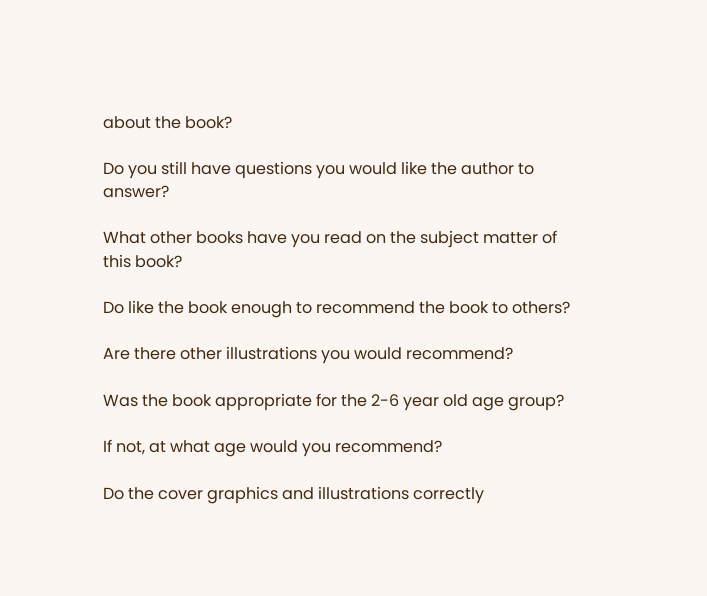about the book?

Do you still have questions you would like the author to answer?

What other books have you read on the subject matter of this book?

Do like the book enough to recommend the book to others?

Are there other illustrations you would recommend?

Was the book appropriate for the 2-6 year old age group?

If not, at what age would you recommend?

Do the cover graphics and illustrations correctly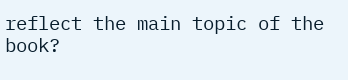reflect the main topic of the book?